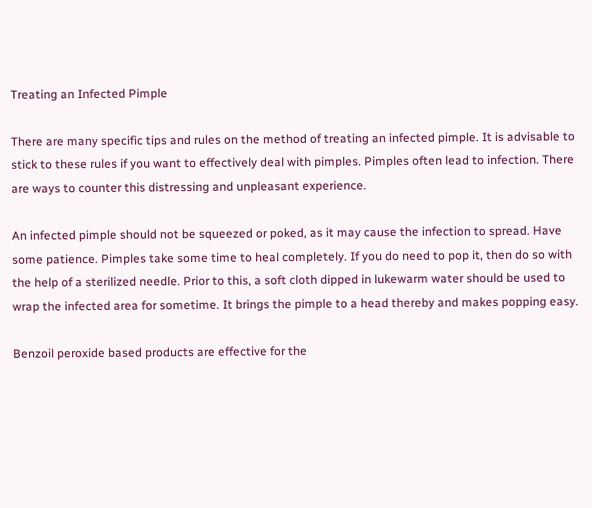Treating an Infected Pimple

There are many specific tips and rules on the method of treating an infected pimple. It is advisable to stick to these rules if you want to effectively deal with pimples. Pimples often lead to infection. There are ways to counter this distressing and unpleasant experience.

An infected pimple should not be squeezed or poked, as it may cause the infection to spread. Have some patience. Pimples take some time to heal completely. If you do need to pop it, then do so with the help of a sterilized needle. Prior to this, a soft cloth dipped in lukewarm water should be used to wrap the infected area for sometime. It brings the pimple to a head thereby and makes popping easy.

Benzoil peroxide based products are effective for the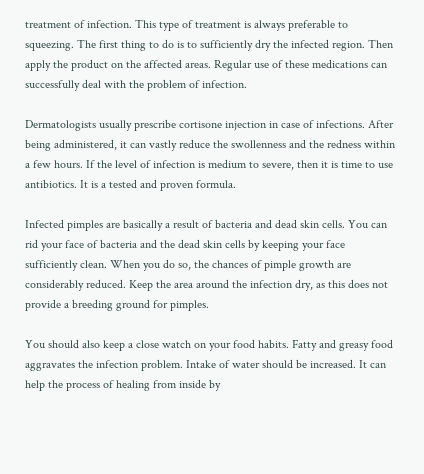treatment of infection. This type of treatment is always preferable to squeezing. The first thing to do is to sufficiently dry the infected region. Then apply the product on the affected areas. Regular use of these medications can successfully deal with the problem of infection.

Dermatologists usually prescribe cortisone injection in case of infections. After being administered, it can vastly reduce the swollenness and the redness within a few hours. If the level of infection is medium to severe, then it is time to use antibiotics. It is a tested and proven formula.

Infected pimples are basically a result of bacteria and dead skin cells. You can rid your face of bacteria and the dead skin cells by keeping your face sufficiently clean. When you do so, the chances of pimple growth are considerably reduced. Keep the area around the infection dry, as this does not provide a breeding ground for pimples.

You should also keep a close watch on your food habits. Fatty and greasy food aggravates the infection problem. Intake of water should be increased. It can help the process of healing from inside by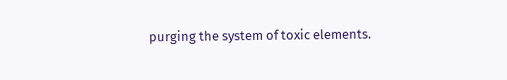purging the system of toxic elements.